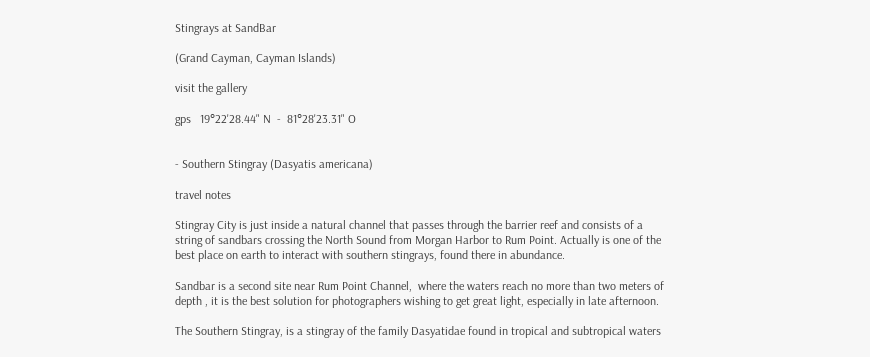Stingrays at SandBar

(Grand Cayman, Cayman Islands)

visit the gallery

gps   19°22'28.44" N  -  81°28'23.31" O


- Southern Stingray (Dasyatis americana)

travel notes

Stingray City is just inside a natural channel that passes through the barrier reef and consists of a string of sandbars crossing the North Sound from Morgan Harbor to Rum Point. Actually is one of the best place on earth to interact with southern stingrays, found there in abundance.

Sandbar is a second site near Rum Point Channel,  where the waters reach no more than two meters of depth , it is the best solution for photographers wishing to get great light, especially in late afternoon.

The Southern Stingray, is a stingray of the family Dasyatidae found in tropical and subtropical waters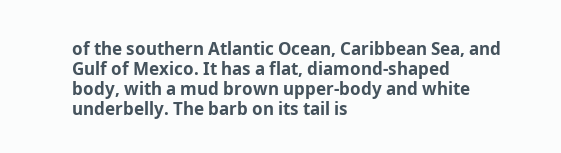of the southern Atlantic Ocean, Caribbean Sea, and Gulf of Mexico. It has a flat, diamond-shaped body, with a mud brown upper-body and white underbelly. The barb on its tail is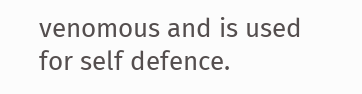venomous and is used for self defence.